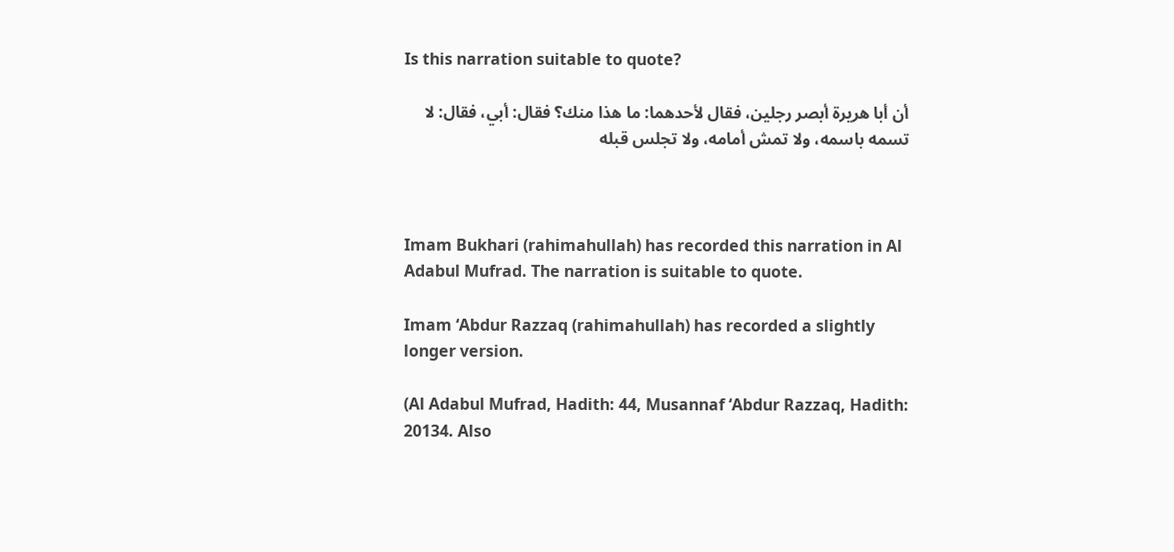Is this narration suitable to quote?

أن أبا هريرة أبصر رجلين، فقال لأحدهما: ما هذا منك؟ فقال: أبي، فقال: لا تسمه باسمه، ولا تمش أمامه، ولا تجلس قبله



Imam Bukhari (rahimahullah) has recorded this narration in Al Adabul Mufrad. The narration is suitable to quote.

Imam ‘Abdur Razzaq (rahimahullah) has recorded a slightly longer version.

(Al Adabul Mufrad, Hadith: 44, Musannaf ‘Abdur Razzaq, Hadith: 20134. Also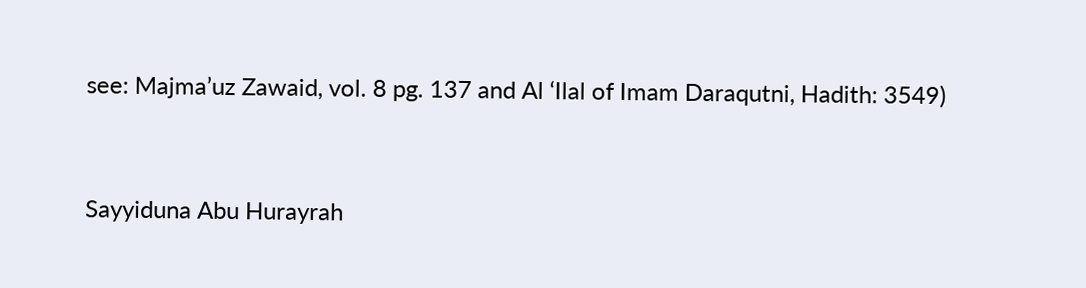see: Majma’uz Zawaid, vol. 8 pg. 137 and Al ‘Ilal of Imam Daraqutni, Hadith: 3549)



Sayyiduna Abu Hurayrah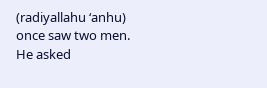(radiyallahu ‘anhu) once saw two men. He asked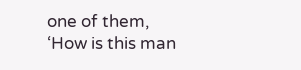one of them, ‘How is this man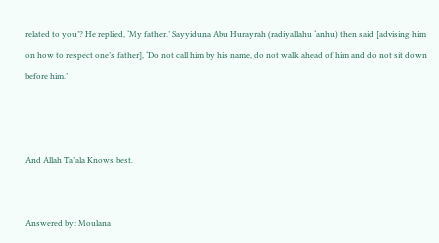related to you’? He replied, ‘My father.’ Sayyiduna Abu Hurayrah (radiyallahu ‘anhu) then said [advising him on how to respect one’s father], ‘Do not call him by his name, do not walk ahead of him and do not sit down before him.’



And Allah Ta’ala Knows best.


Answered by: Moulana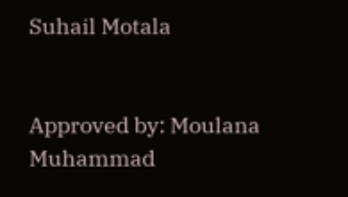Suhail Motala


Approved by: Moulana Muhammad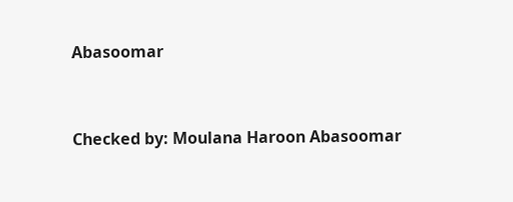Abasoomar


Checked by: Moulana Haroon Abasoomar